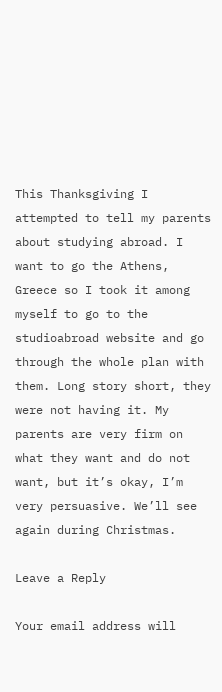This Thanksgiving I attempted to tell my parents about studying abroad. I want to go the Athens, Greece so I took it among myself to go to the studioabroad website and go through the whole plan with them. Long story short, they were not having it. My parents are very firm on what they want and do not want, but it’s okay, I’m very persuasive. We’ll see again during Christmas.

Leave a Reply

Your email address will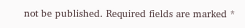not be published. Required fields are marked *